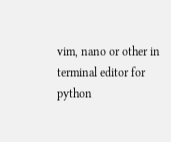vim, nano or other in terminal editor for python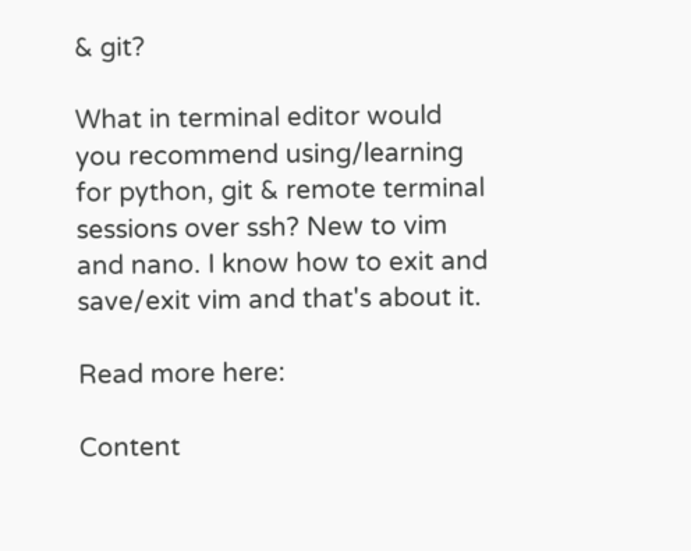& git?

What in terminal editor would you recommend using/learning for python, git & remote terminal sessions over ssh? New to vim and nano. I know how to exit and save/exit vim and that's about it.

Read more here:

Content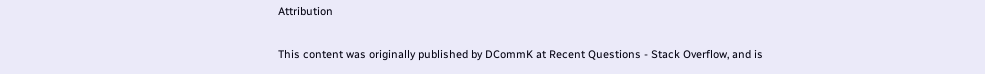Attribution

This content was originally published by DCommK at Recent Questions - Stack Overflow, and is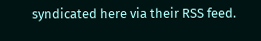syndicated here via their RSS feed.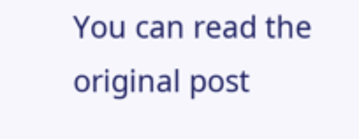You can read the original post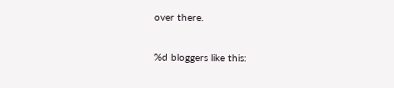over there.

%d bloggers like this: